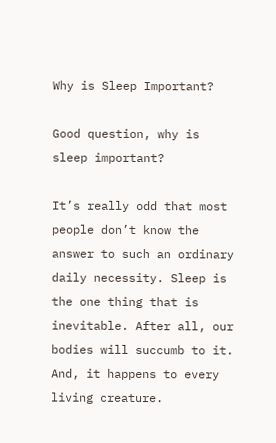Why is Sleep Important?

Good question, why is sleep important?

It’s really odd that most people don’t know the answer to such an ordinary daily necessity. Sleep is the one thing that is inevitable. After all, our bodies will succumb to it. And, it happens to every living creature.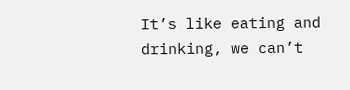It’s like eating and drinking, we can’t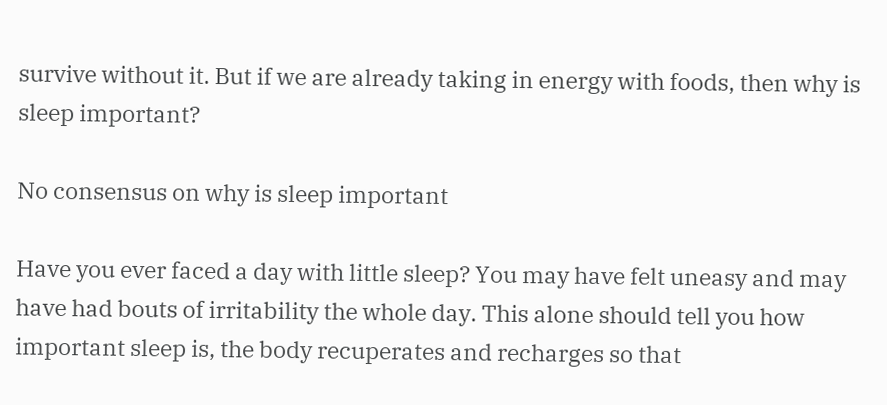survive without it. But if we are already taking in energy with foods, then why is sleep important?

No consensus on why is sleep important

Have you ever faced a day with little sleep? You may have felt uneasy and may have had bouts of irritability the whole day. This alone should tell you how important sleep is, the body recuperates and recharges so that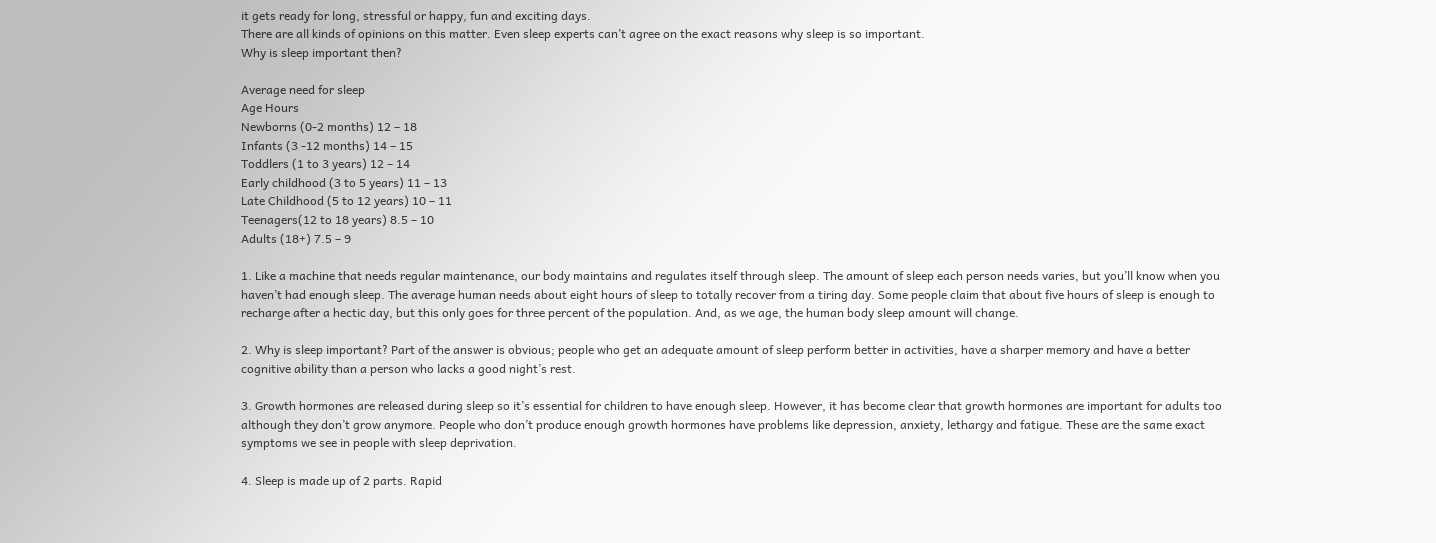it gets ready for long, stressful or happy, fun and exciting days.
There are all kinds of opinions on this matter. Even sleep experts can’t agree on the exact reasons why sleep is so important.
Why is sleep important then?

Average need for sleep
Age Hours
Newborns (0-2 months) 12 – 18
Infants (3 -12 months) 14 – 15
Toddlers (1 to 3 years) 12 – 14
Early childhood (3 to 5 years) 11 – 13
Late Childhood (5 to 12 years) 10 – 11
Teenagers(12 to 18 years) 8.5 – 10
Adults (18+) 7.5 – 9

1. Like a machine that needs regular maintenance, our body maintains and regulates itself through sleep. The amount of sleep each person needs varies, but you’ll know when you haven’t had enough sleep. The average human needs about eight hours of sleep to totally recover from a tiring day. Some people claim that about five hours of sleep is enough to recharge after a hectic day, but this only goes for three percent of the population. And, as we age, the human body sleep amount will change.

2. Why is sleep important? Part of the answer is obvious; people who get an adequate amount of sleep perform better in activities, have a sharper memory and have a better cognitive ability than a person who lacks a good night’s rest.

3. Growth hormones are released during sleep so it’s essential for children to have enough sleep. However, it has become clear that growth hormones are important for adults too although they don’t grow anymore. People who don’t produce enough growth hormones have problems like depression, anxiety, lethargy and fatigue. These are the same exact symptoms we see in people with sleep deprivation.

4. Sleep is made up of 2 parts. Rapid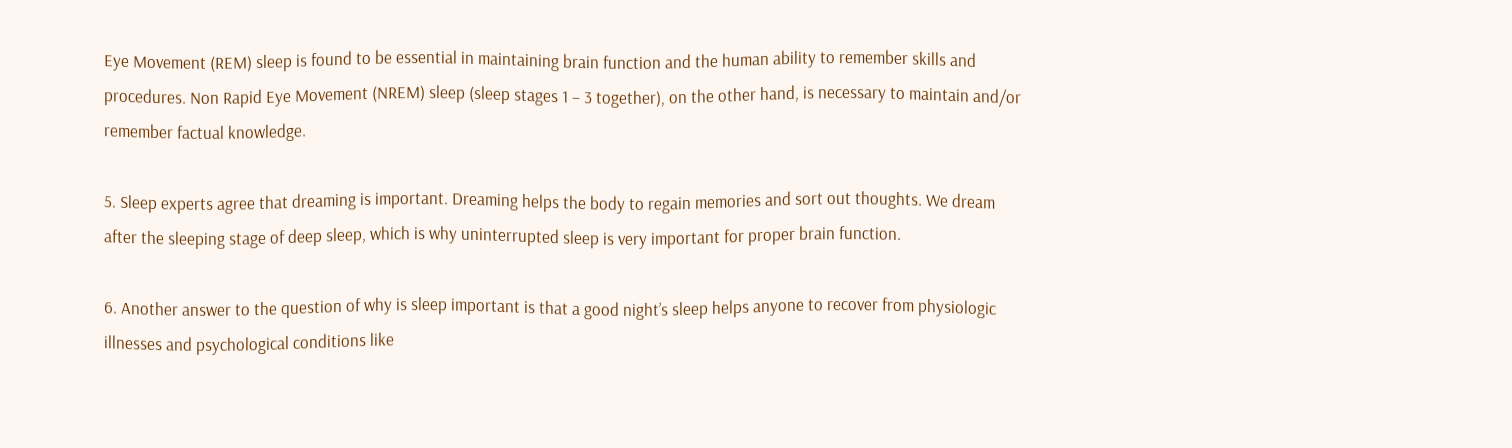Eye Movement (REM) sleep is found to be essential in maintaining brain function and the human ability to remember skills and procedures. Non Rapid Eye Movement (NREM) sleep (sleep stages 1 – 3 together), on the other hand, is necessary to maintain and/or remember factual knowledge.

5. Sleep experts agree that dreaming is important. Dreaming helps the body to regain memories and sort out thoughts. We dream after the sleeping stage of deep sleep, which is why uninterrupted sleep is very important for proper brain function.

6. Another answer to the question of why is sleep important is that a good night’s sleep helps anyone to recover from physiologic illnesses and psychological conditions like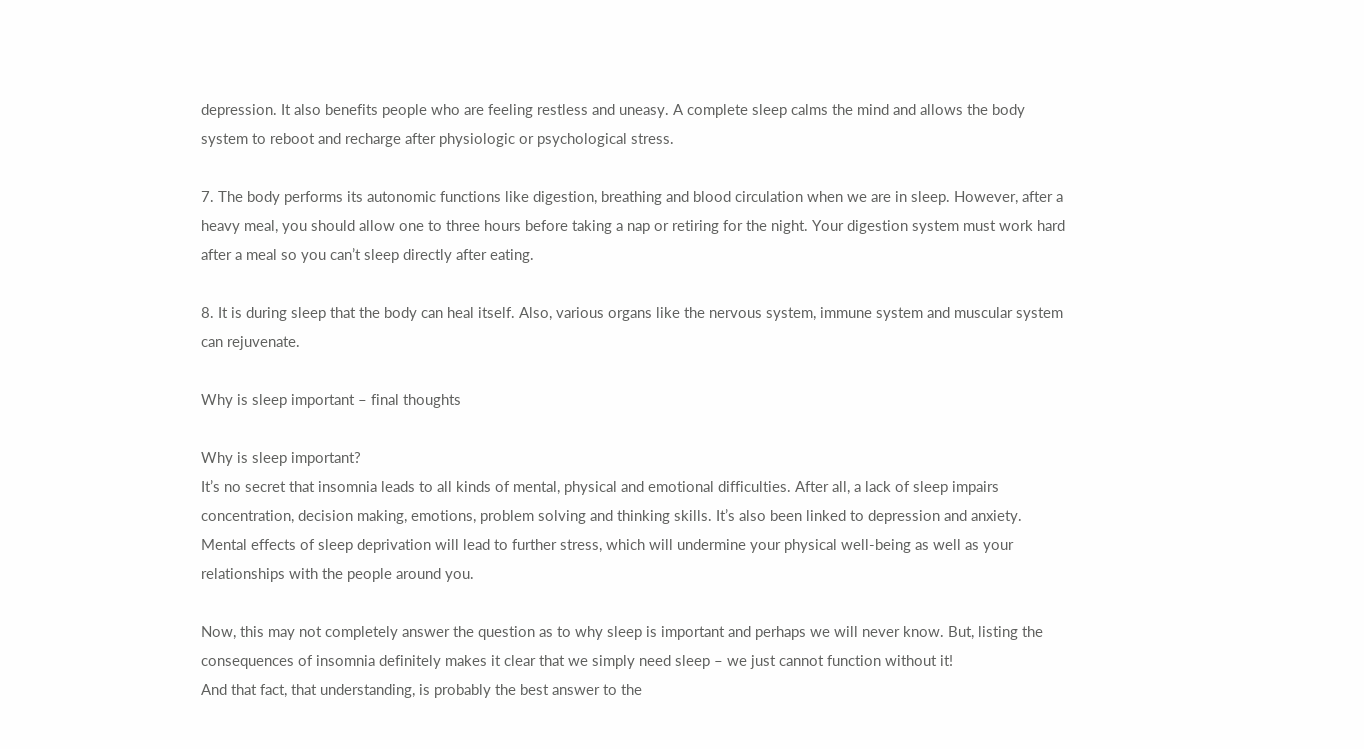depression. It also benefits people who are feeling restless and uneasy. A complete sleep calms the mind and allows the body system to reboot and recharge after physiologic or psychological stress.

7. The body performs its autonomic functions like digestion, breathing and blood circulation when we are in sleep. However, after a heavy meal, you should allow one to three hours before taking a nap or retiring for the night. Your digestion system must work hard after a meal so you can’t sleep directly after eating.

8. It is during sleep that the body can heal itself. Also, various organs like the nervous system, immune system and muscular system can rejuvenate.

Why is sleep important – final thoughts

Why is sleep important?
It’s no secret that insomnia leads to all kinds of mental, physical and emotional difficulties. After all, a lack of sleep impairs concentration, decision making, emotions, problem solving and thinking skills. It’s also been linked to depression and anxiety. Mental effects of sleep deprivation will lead to further stress, which will undermine your physical well-being as well as your relationships with the people around you.

Now, this may not completely answer the question as to why sleep is important and perhaps we will never know. But, listing the consequences of insomnia definitely makes it clear that we simply need sleep – we just cannot function without it!
And that fact, that understanding, is probably the best answer to the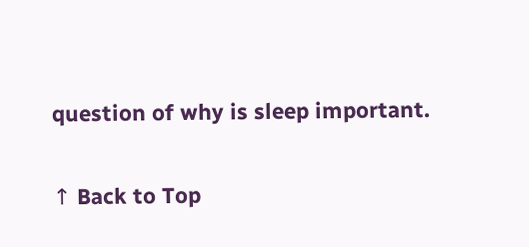question of why is sleep important.

↑ Back to Top